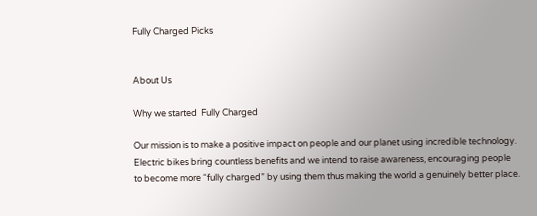Fully Charged Picks


About Us

Why we started  Fully Charged

Our mission is to make a positive impact on people and our planet using incredible technology. Electric bikes bring countless benefits and we intend to raise awareness, encouraging people to become more “fully charged” by using them thus making the world a genuinely better place.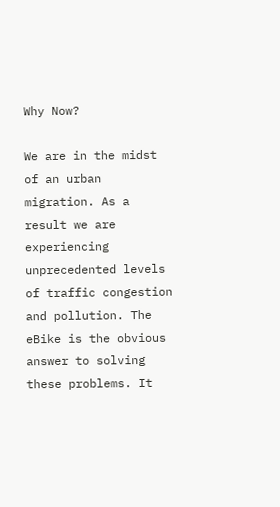Why Now?

We are in the midst of an urban migration. As a result we are experiencing unprecedented levels of traffic congestion and pollution. The eBike is the obvious answer to solving these problems. It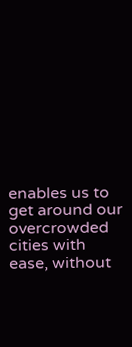enables us to get around our overcrowded cities with ease, without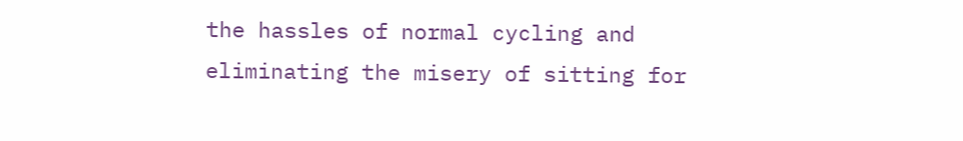the hassles of normal cycling and eliminating the misery of sitting for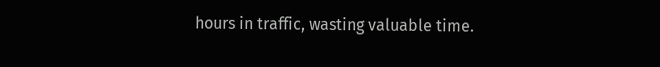hours in traffic, wasting valuable time.